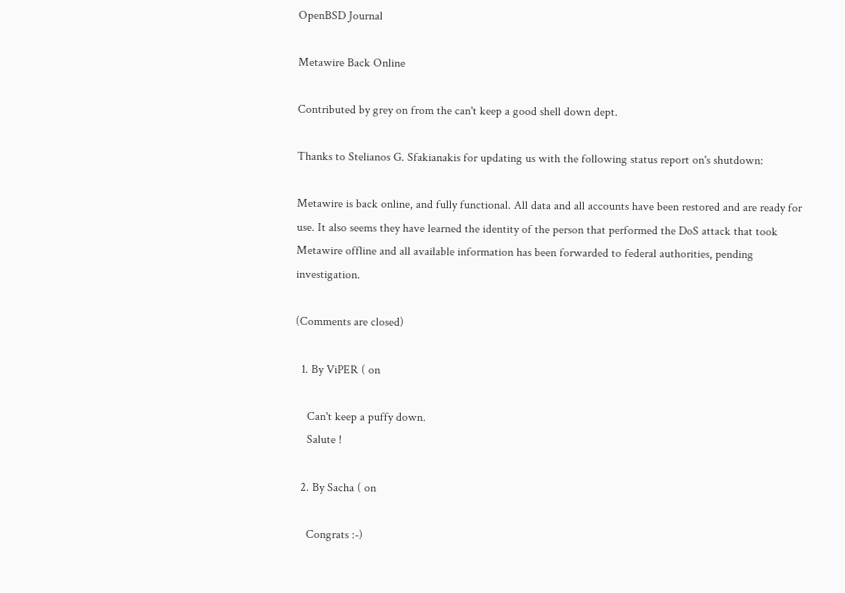OpenBSD Journal

Metawire Back Online

Contributed by grey on from the can't keep a good shell down dept.

Thanks to Stelianos G. Sfakianakis for updating us with the following status report on's shutdown:

Metawire is back online, and fully functional. All data and all accounts have been restored and are ready for use. It also seems they have learned the identity of the person that performed the DoS attack that took Metawire offline and all available information has been forwarded to federal authorities, pending investigation.

(Comments are closed)

  1. By ViPER ( on

    Can't keep a puffy down.
    Salute !

  2. By Sacha ( on

    Congrats :-)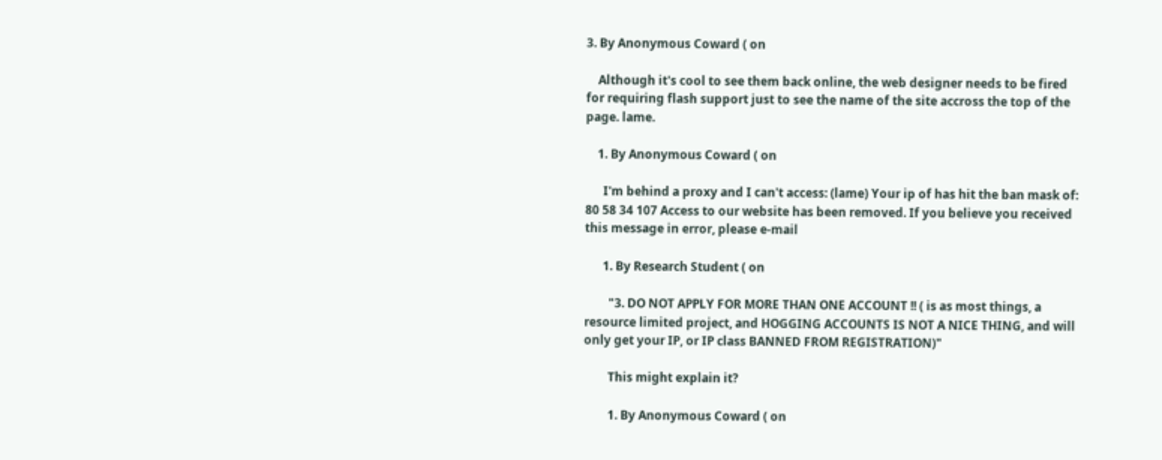3. By Anonymous Coward ( on

    Although it's cool to see them back online, the web designer needs to be fired for requiring flash support just to see the name of the site accross the top of the page. lame.

    1. By Anonymous Coward ( on

      I'm behind a proxy and I can't access: (lame) Your ip of has hit the ban mask of: 80 58 34 107 Access to our website has been removed. If you believe you received this message in error, please e-mail

      1. By Research Student ( on

        "3. DO NOT APPLY FOR MORE THAN ONE ACCOUNT !! ( is as most things, a resource limited project, and HOGGING ACCOUNTS IS NOT A NICE THING, and will only get your IP, or IP class BANNED FROM REGISTRATION)"

        This might explain it?

        1. By Anonymous Coward ( on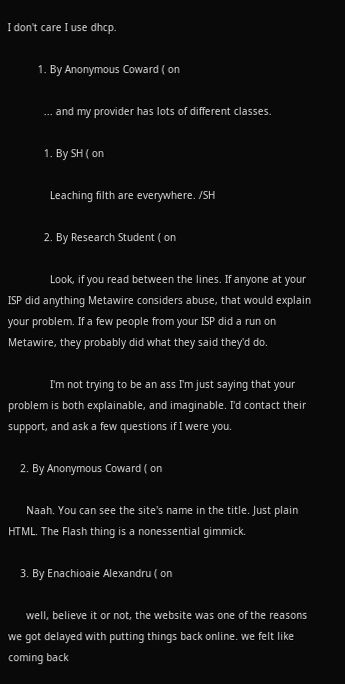I don't care I use dhcp.

          1. By Anonymous Coward ( on

            ... and my provider has lots of different classes.

            1. By SH ( on

              Leaching filth are everywhere. /SH

            2. By Research Student ( on

              Look, if you read between the lines. If anyone at your ISP did anything Metawire considers abuse, that would explain your problem. If a few people from your ISP did a run on Metawire, they probably did what they said they'd do.

              I'm not trying to be an ass I'm just saying that your problem is both explainable, and imaginable. I'd contact their support, and ask a few questions if I were you.

    2. By Anonymous Coward ( on

      Naah. You can see the site's name in the title. Just plain HTML. The Flash thing is a nonessential gimmick.

    3. By Enachioaie Alexandru ( on

      well, believe it or not, the website was one of the reasons we got delayed with putting things back online. we felt like coming back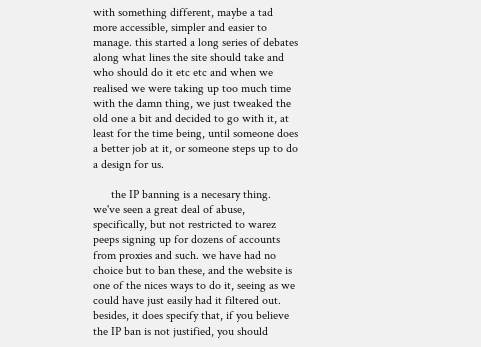with something different, maybe a tad more accessible, simpler and easier to manage. this started a long series of debates along what lines the site should take and who should do it etc etc and when we realised we were taking up too much time with the damn thing, we just tweaked the old one a bit and decided to go with it, at least for the time being, until someone does a better job at it, or someone steps up to do a design for us.

      the IP banning is a necesary thing. we've seen a great deal of abuse, specifically, but not restricted to warez peeps signing up for dozens of accounts from proxies and such. we have had no choice but to ban these, and the website is one of the nices ways to do it, seeing as we could have just easily had it filtered out. besides, it does specify that, if you believe the IP ban is not justified, you should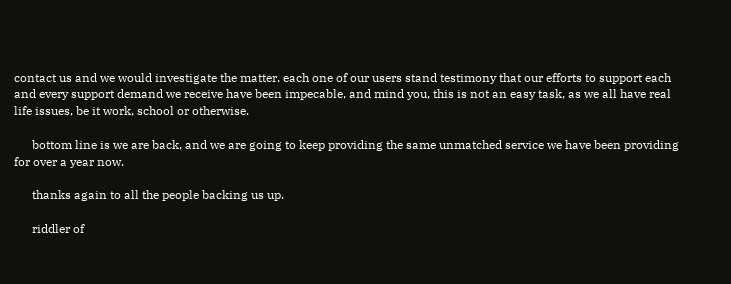contact us and we would investigate the matter. each one of our users stand testimony that our efforts to support each and every support demand we receive have been impecable, and mind you, this is not an easy task, as we all have real life issues, be it work, school or otherwise.

      bottom line is we are back, and we are going to keep providing the same unmatched service we have been providing for over a year now.

      thanks again to all the people backing us up.

      riddler of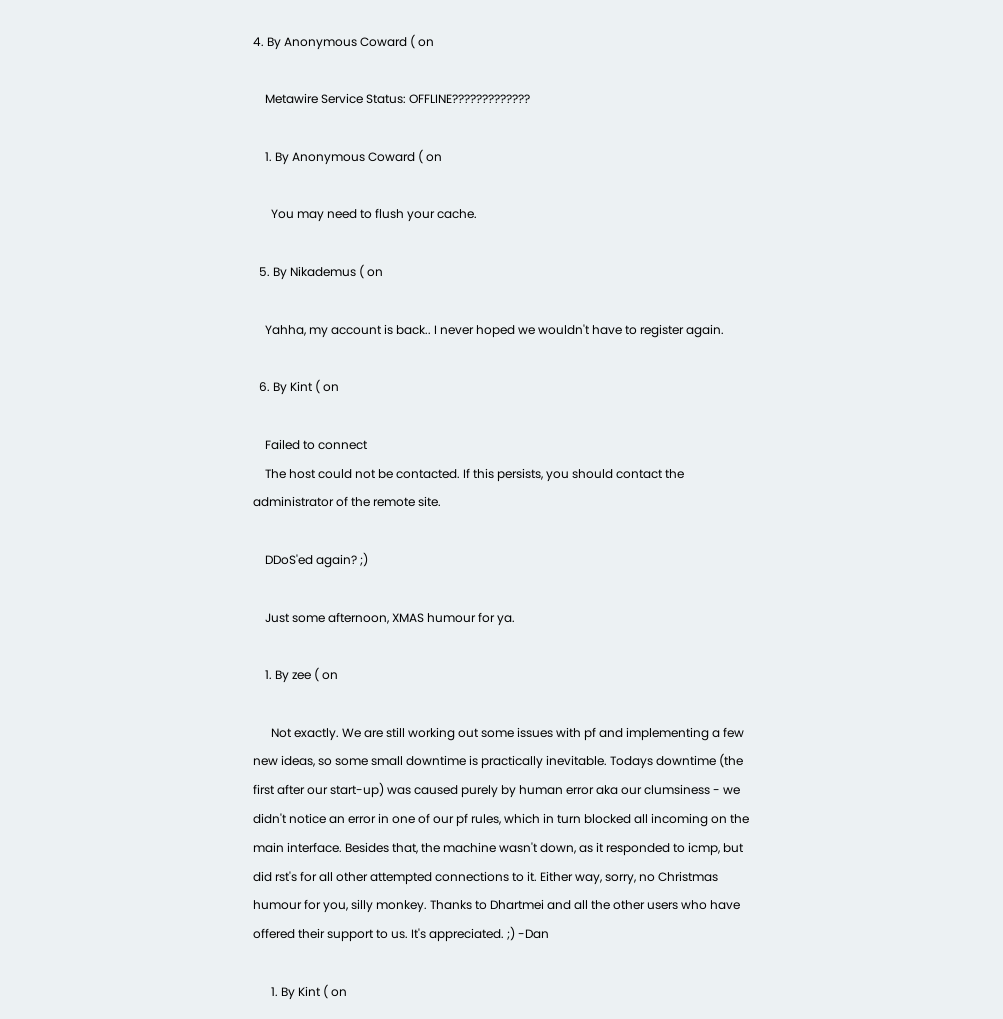4. By Anonymous Coward ( on

    Metawire Service Status: OFFLINE?????????????

    1. By Anonymous Coward ( on

      You may need to flush your cache.

  5. By Nikademus ( on

    Yahha, my account is back.. I never hoped we wouldn't have to register again.

  6. By Kint ( on

    Failed to connect
    The host could not be contacted. If this persists, you should contact the administrator of the remote site.

    DDoS'ed again? ;)

    Just some afternoon, XMAS humour for ya.

    1. By zee ( on

      Not exactly. We are still working out some issues with pf and implementing a few new ideas, so some small downtime is practically inevitable. Todays downtime (the first after our start-up) was caused purely by human error aka our clumsiness - we didn't notice an error in one of our pf rules, which in turn blocked all incoming on the main interface. Besides that, the machine wasn't down, as it responded to icmp, but did rst's for all other attempted connections to it. Either way, sorry, no Christmas humour for you, silly monkey. Thanks to Dhartmei and all the other users who have offered their support to us. It's appreciated. ;) -Dan

      1. By Kint ( on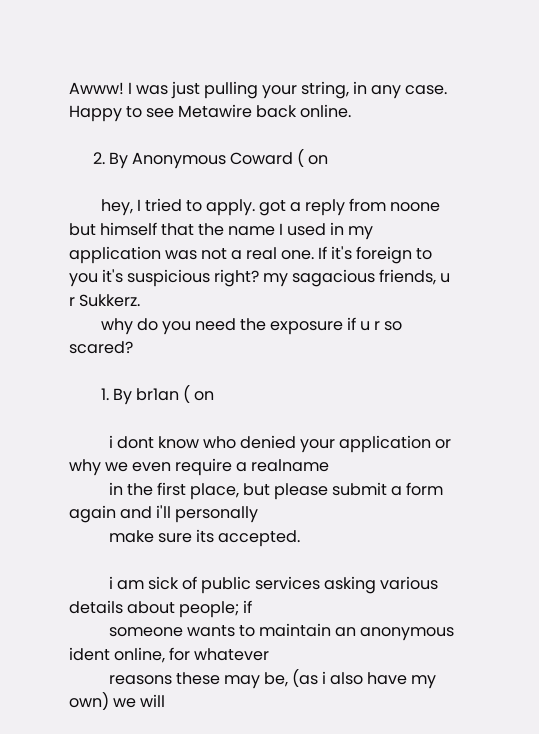Awww! I was just pulling your string, in any case. Happy to see Metawire back online.

      2. By Anonymous Coward ( on

        hey, I tried to apply. got a reply from noone but himself that the name I used in my application was not a real one. If it's foreign to you it's suspicious right? my sagacious friends, u r Sukkerz.
        why do you need the exposure if u r so scared?

        1. By br1an ( on

          i dont know who denied your application or why we even require a realname
          in the first place, but please submit a form again and i'll personally
          make sure its accepted.

          i am sick of public services asking various details about people; if
          someone wants to maintain an anonymous ident online, for whatever
          reasons these may be, (as i also have my own) we will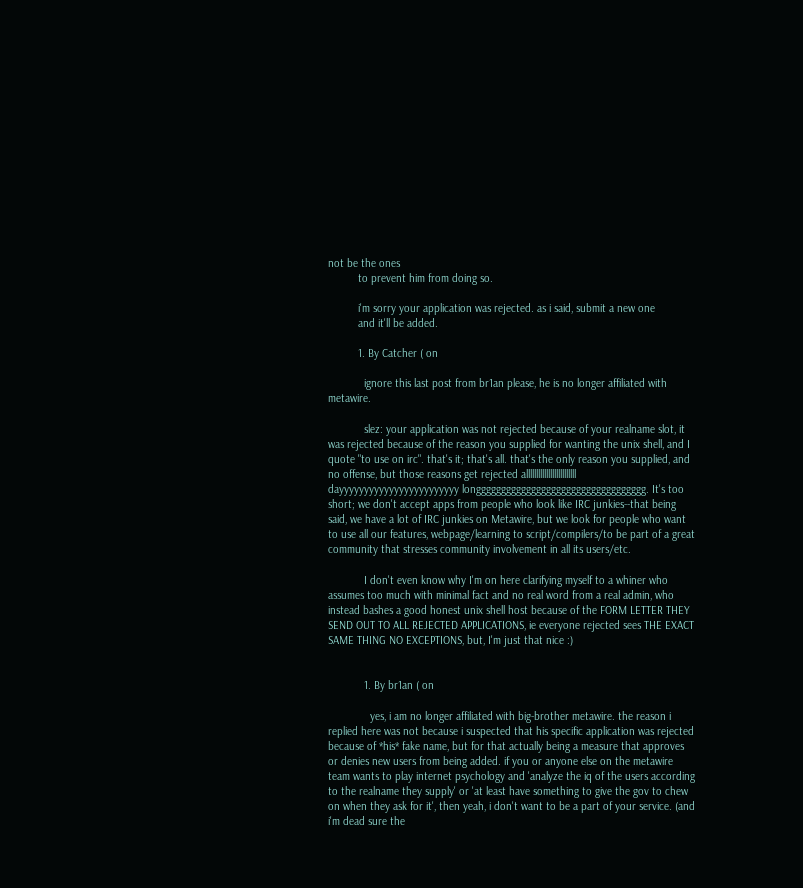not be the ones
          to prevent him from doing so.

          i'm sorry your application was rejected. as i said, submit a new one
          and it'll be added.

          1. By Catcher ( on

            ignore this last post from br1an please, he is no longer affiliated with metawire.

            slez: your application was not rejected because of your realname slot, it was rejected because of the reason you supplied for wanting the unix shell, and I quote "to use on irc". that's it; that's all. that's the only reason you supplied, and no offense, but those reasons get rejected alllllllllllllllllllllllll dayyyyyyyyyyyyyyyyyyyyyyyy longggggggggggggggggggggggggggggggggg. It's too short; we don't accept apps from people who look like IRC junkies--that being said, we have a lot of IRC junkies on Metawire, but we look for people who want to use all our features, webpage/learning to script/compilers/to be part of a great community that stresses community involvement in all its users/etc.

            I don't even know why I'm on here clarifying myself to a whiner who assumes too much with minimal fact and no real word from a real admin, who instead bashes a good honest unix shell host because of the FORM LETTER THEY SEND OUT TO ALL REJECTED APPLICATIONS, ie everyone rejected sees THE EXACT SAME THING NO EXCEPTIONS, but, I'm just that nice :)


            1. By br1an ( on

              yes, i am no longer affiliated with big-brother metawire. the reason i replied here was not because i suspected that his specific application was rejected because of *his* fake name, but for that actually being a measure that approves or denies new users from being added. if you or anyone else on the metawire team wants to play internet psychology and 'analyze the iq of the users according to the realname they supply' or 'at least have something to give the gov to chew on when they ask for it', then yeah, i don't want to be a part of your service. (and i'm dead sure the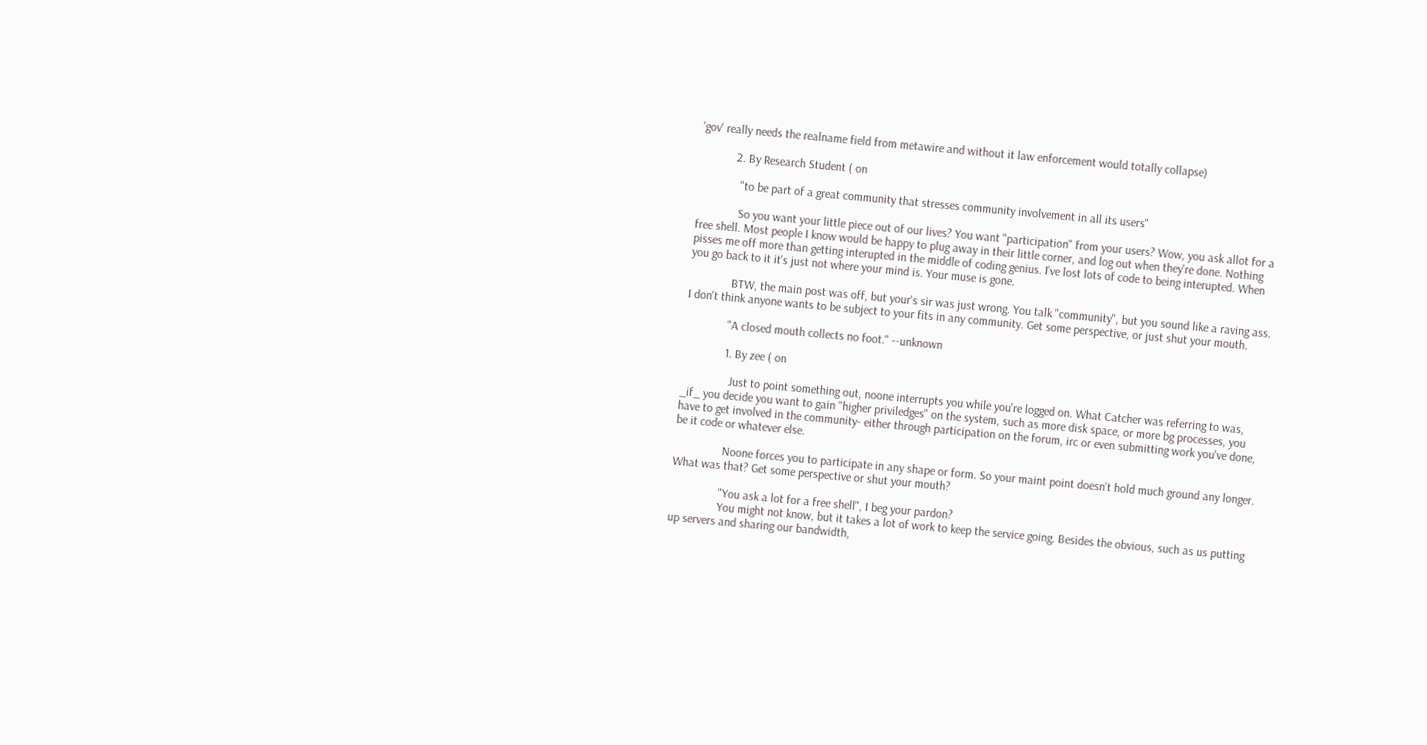'gov' really needs the realname field from metawire and without it law enforcement would totally collapse)

            2. By Research Student ( on

              "to be part of a great community that stresses community involvement in all its users"

              So you want your little piece out of our lives? You want "participation" from your users? Wow, you ask allot for a free shell. Most people I know would be happy to plug away in their little corner, and log out when they're done. Nothing pisses me off more than getting interupted in the middle of coding genius. I've lost lots of code to being interupted. When you go back to it it's just not where your mind is. Your muse is gone.

              BTW, the main post was off, but your's sir was just wrong. You talk "community", but you sound like a raving ass. I don't think anyone wants to be subject to your fits in any community. Get some perspective, or just shut your mouth.

              "A closed mouth collects no foot." --unknown

              1. By zee ( on

                Just to point something out, noone interrupts you while you're logged on. What Catcher was referring to was, _if_ you decide you want to gain "higher priviledges" on the system, such as more disk space, or more bg processes, you have to get involved in the community- either through participation on the forum, irc or even submitting work you've done, be it code or whatever else.

                Noone forces you to participate in any shape or form. So your maint point doesn't hold much ground any longer. What was that? Get some perspective or shut your mouth?

                "You ask a lot for a free shell", I beg your pardon?
                You might not know, but it takes a lot of work to keep the service going. Besides the obvious, such as us putting up servers and sharing our bandwidth,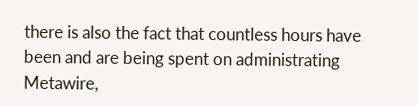there is also the fact that countless hours have been and are being spent on administrating Metawire,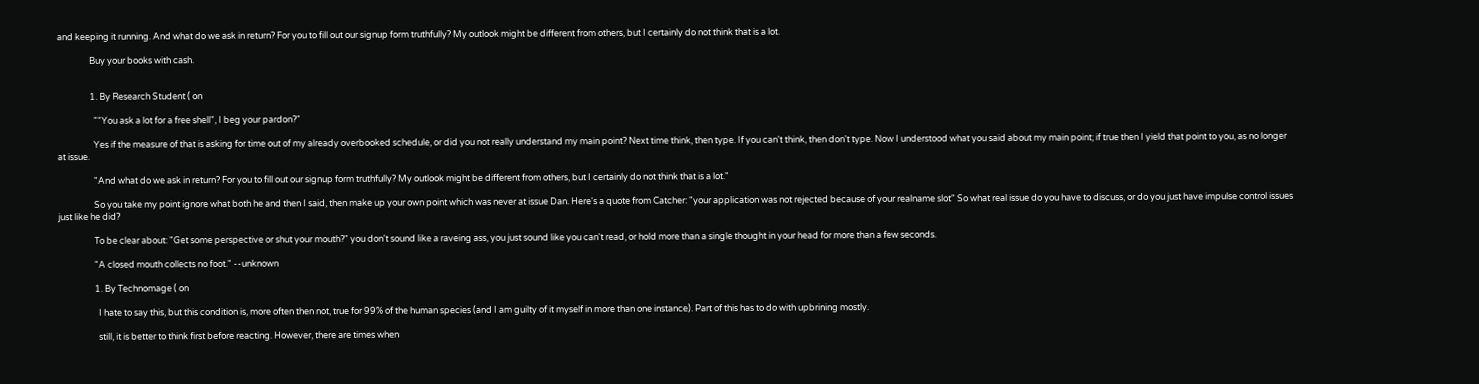and keeping it running. And what do we ask in return? For you to fill out our signup form truthfully? My outlook might be different from others, but I certainly do not think that is a lot.

                Buy your books with cash.


                1. By Research Student ( on

                  ""You ask a lot for a free shell", I beg your pardon?"

                  Yes if the measure of that is asking for time out of my already overbooked schedule, or did you not really understand my main point? Next time think, then type. If you can't think, then don't type. Now I understood what you said about my main point; if true then I yield that point to you, as no longer at issue.

                  "And what do we ask in return? For you to fill out our signup form truthfully? My outlook might be different from others, but I certainly do not think that is a lot."

                  So you take my point ignore what both he and then I said, then make up your own point which was never at issue Dan. Here's a quote from Catcher: "your application was not rejected because of your realname slot" So what real issue do you have to discuss, or do you just have impulse control issues just like he did?

                  To be clear about: "Get some perspective or shut your mouth?" you don't sound like a raveing ass, you just sound like you can't read, or hold more than a single thought in your head for more than a few seconds.

                  "A closed mouth collects no foot." --unknown

                  1. By Technomage ( on

                    I hate to say this, but this condition is, more often then not, true for 99% of the human species (and I am guilty of it myself in more than one instance). Part of this has to do with upbrining mostly.

                    still, it is better to think first before reacting. However, there are times when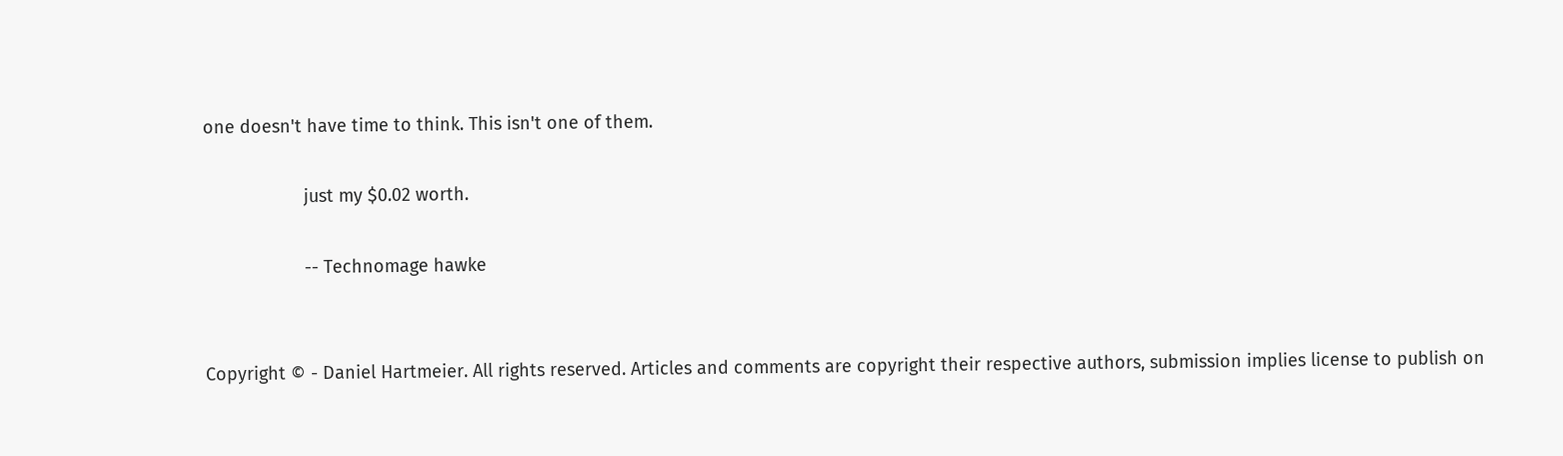one doesn't have time to think. This isn't one of them.

                    just my $0.02 worth.

                    -- Technomage hawke


Copyright © - Daniel Hartmeier. All rights reserved. Articles and comments are copyright their respective authors, submission implies license to publish on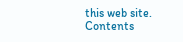this web site. Contents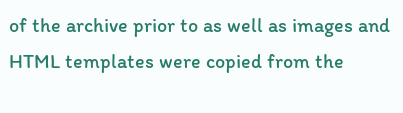of the archive prior to as well as images and HTML templates were copied from the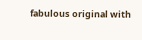fabulous original with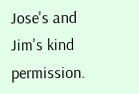Jose's and Jim's kind permission.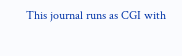This journal runs as CGI with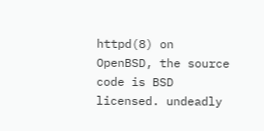httpd(8) on OpenBSD, the source code is BSD licensed. undeadly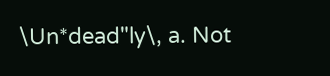\Un*dead"ly\, a. Not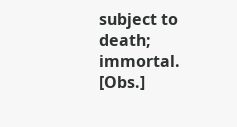subject to death; immortal. [Obs.]